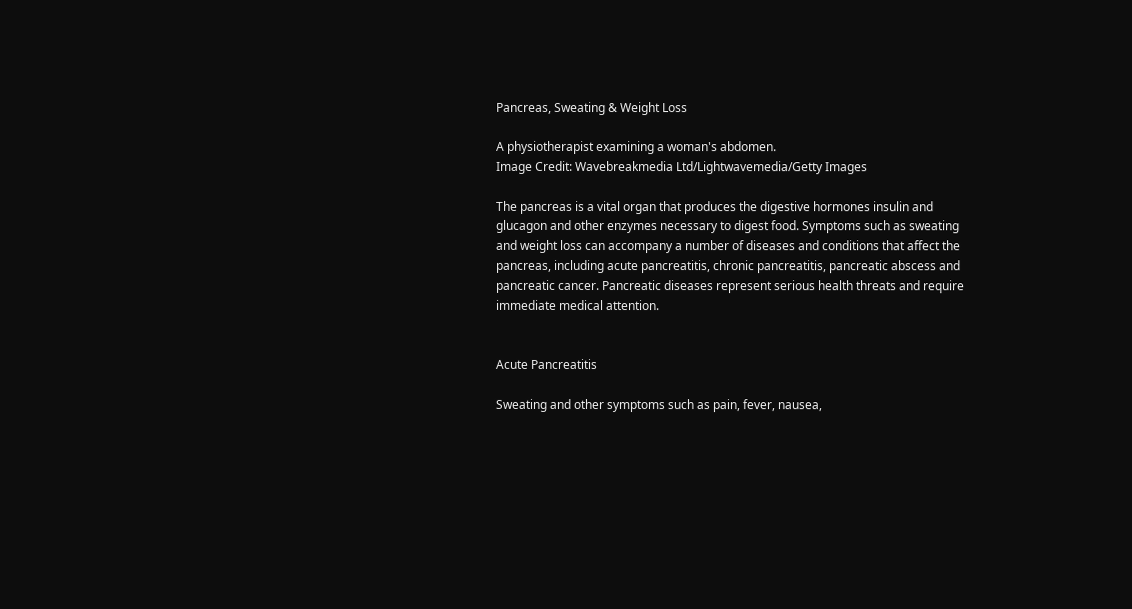Pancreas, Sweating & Weight Loss

A physiotherapist examining a woman's abdomen.
Image Credit: Wavebreakmedia Ltd/Lightwavemedia/Getty Images

The pancreas is a vital organ that produces the digestive hormones insulin and glucagon and other enzymes necessary to digest food. Symptoms such as sweating and weight loss can accompany a number of diseases and conditions that affect the pancreas, including acute pancreatitis, chronic pancreatitis, pancreatic abscess and pancreatic cancer. Pancreatic diseases represent serious health threats and require immediate medical attention.


Acute Pancreatitis

Sweating and other symptoms such as pain, fever, nausea,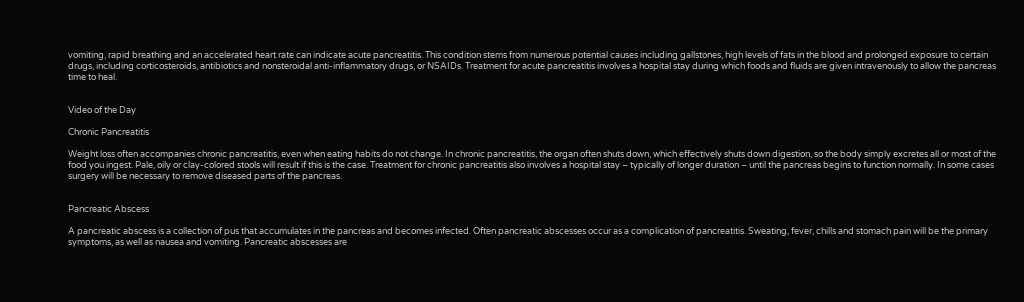vomiting, rapid breathing and an accelerated heart rate can indicate acute pancreatitis. This condition stems from numerous potential causes including gallstones, high levels of fats in the blood and prolonged exposure to certain drugs, including corticosteroids, antibiotics and nonsteroidal anti-inflammatory drugs, or NSAIDs. Treatment for acute pancreatitis involves a hospital stay during which foods and fluids are given intravenously to allow the pancreas time to heal.


Video of the Day

Chronic Pancreatitis

Weight loss often accompanies chronic pancreatitis, even when eating habits do not change. In chronic pancreatitis, the organ often shuts down, which effectively shuts down digestion, so the body simply excretes all or most of the food you ingest. Pale, oily or clay-colored stools will result if this is the case. Treatment for chronic pancreatitis also involves a hospital stay – typically of longer duration – until the pancreas begins to function normally. In some cases surgery will be necessary to remove diseased parts of the pancreas.


Pancreatic Abscess

A pancreatic abscess is a collection of pus that accumulates in the pancreas and becomes infected. Often pancreatic abscesses occur as a complication of pancreatitis. Sweating, fever, chills and stomach pain will be the primary symptoms, as well as nausea and vomiting. Pancreatic abscesses are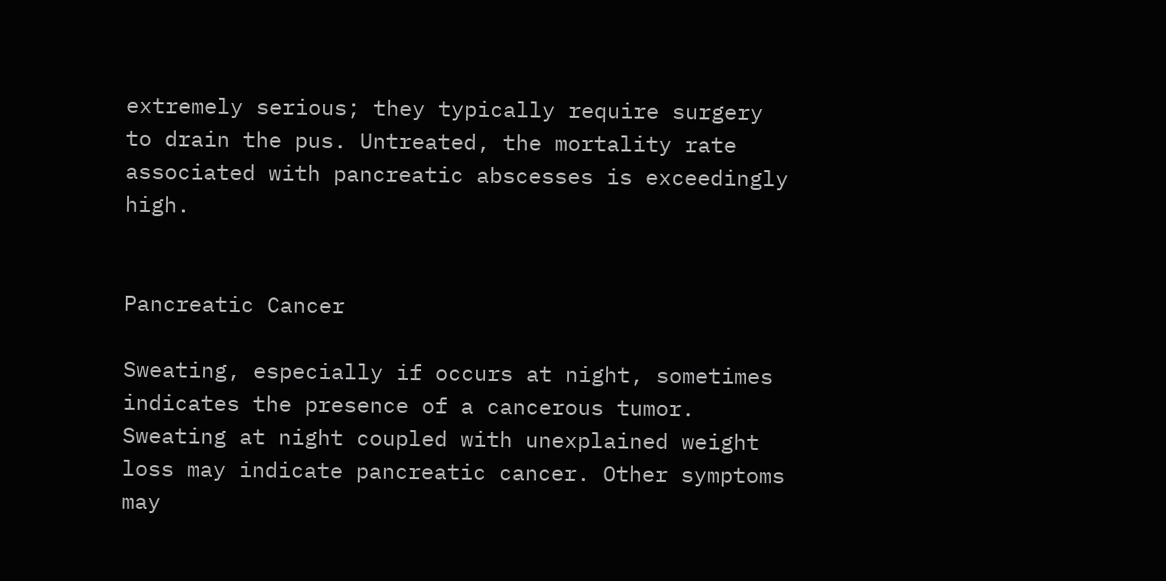extremely serious; they typically require surgery to drain the pus. Untreated, the mortality rate associated with pancreatic abscesses is exceedingly high.


Pancreatic Cancer

Sweating, especially if occurs at night, sometimes indicates the presence of a cancerous tumor. Sweating at night coupled with unexplained weight loss may indicate pancreatic cancer. Other symptoms may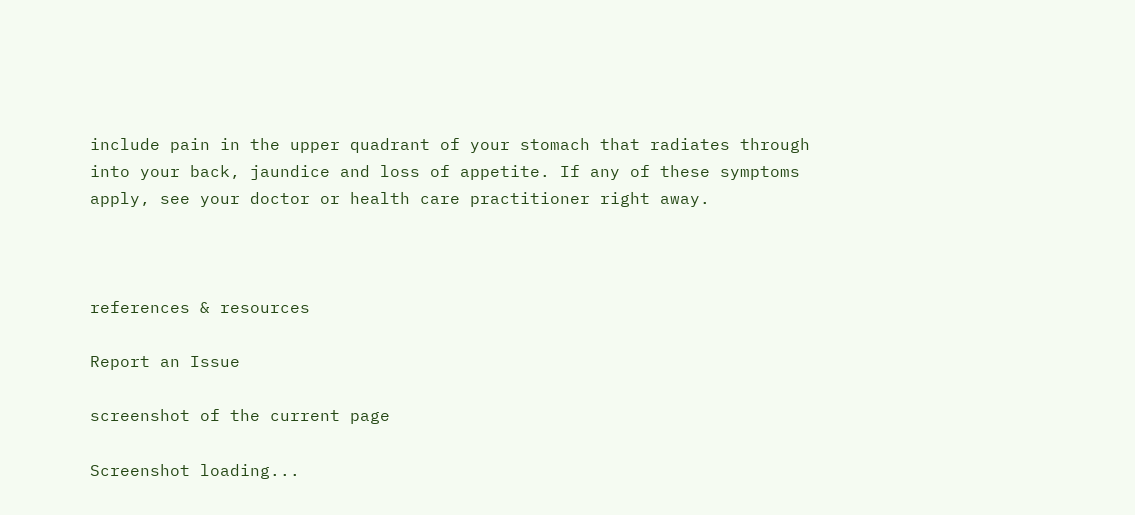include pain in the upper quadrant of your stomach that radiates through into your back, jaundice and loss of appetite. If any of these symptoms apply, see your doctor or health care practitioner right away.



references & resources

Report an Issue

screenshot of the current page

Screenshot loading...